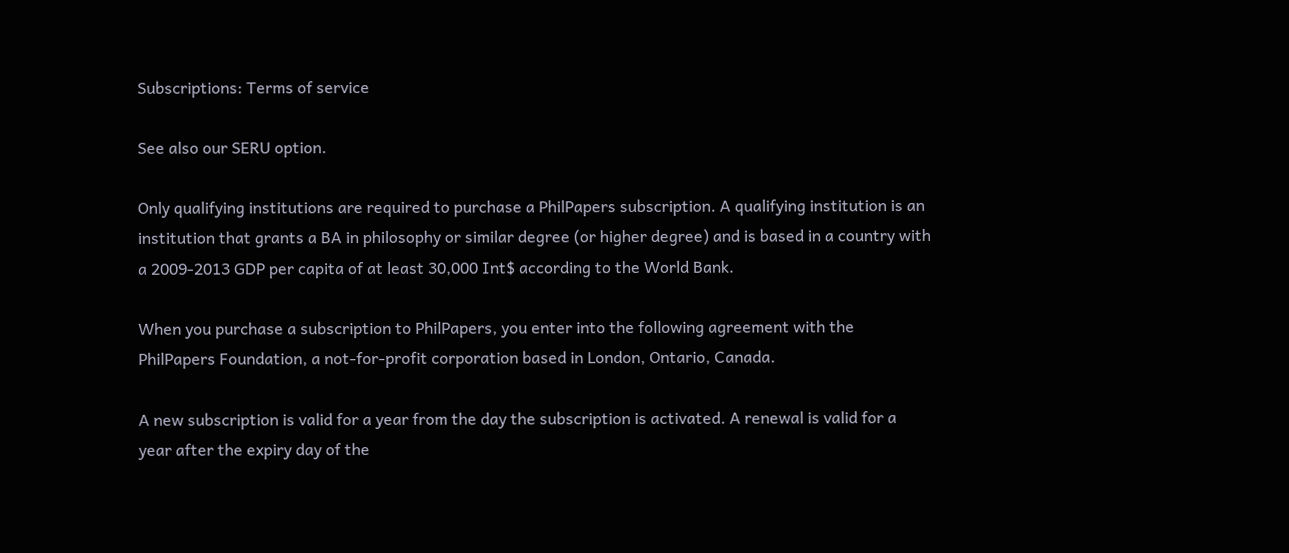Subscriptions: Terms of service

See also our SERU option.

Only qualifying institutions are required to purchase a PhilPapers subscription. A qualifying institution is an institution that grants a BA in philosophy or similar degree (or higher degree) and is based in a country with a 2009-2013 GDP per capita of at least 30,000 Int$ according to the World Bank.

When you purchase a subscription to PhilPapers, you enter into the following agreement with the PhilPapers Foundation, a not-for-profit corporation based in London, Ontario, Canada.

A new subscription is valid for a year from the day the subscription is activated. A renewal is valid for a year after the expiry day of the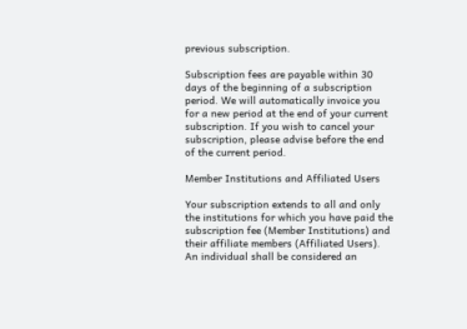previous subscription.

Subscription fees are payable within 30 days of the beginning of a subscription period. We will automatically invoice you for a new period at the end of your current subscription. If you wish to cancel your subscription, please advise before the end of the current period.

Member Institutions and Affiliated Users

Your subscription extends to all and only the institutions for which you have paid the subscription fee (Member Institutions) and their affiliate members (Affiliated Users). An individual shall be considered an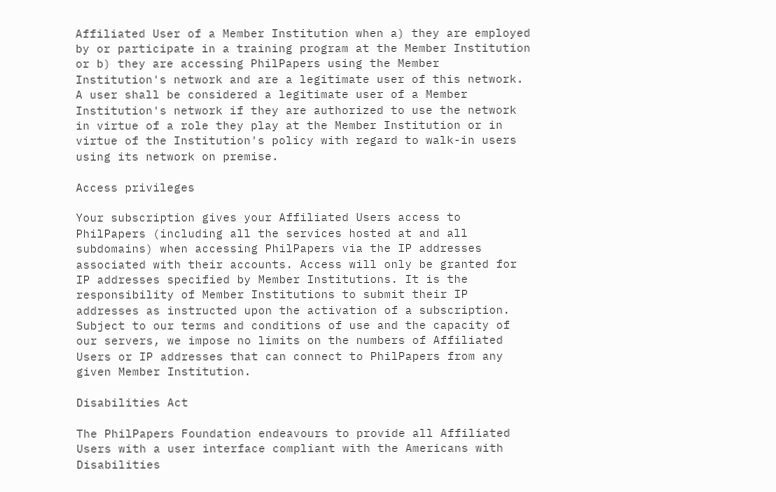Affiliated User of a Member Institution when a) they are employed by or participate in a training program at the Member Institution or b) they are accessing PhilPapers using the Member Institution's network and are a legitimate user of this network. A user shall be considered a legitimate user of a Member Institution's network if they are authorized to use the network in virtue of a role they play at the Member Institution or in virtue of the Institution's policy with regard to walk-in users using its network on premise.

Access privileges

Your subscription gives your Affiliated Users access to PhilPapers (including all the services hosted at and all subdomains) when accessing PhilPapers via the IP addresses associated with their accounts. Access will only be granted for IP addresses specified by Member Institutions. It is the responsibility of Member Institutions to submit their IP addresses as instructed upon the activation of a subscription. Subject to our terms and conditions of use and the capacity of our servers, we impose no limits on the numbers of Affiliated Users or IP addresses that can connect to PhilPapers from any given Member Institution.

Disabilities Act

The PhilPapers Foundation endeavours to provide all Affiliated Users with a user interface compliant with the Americans with Disabilities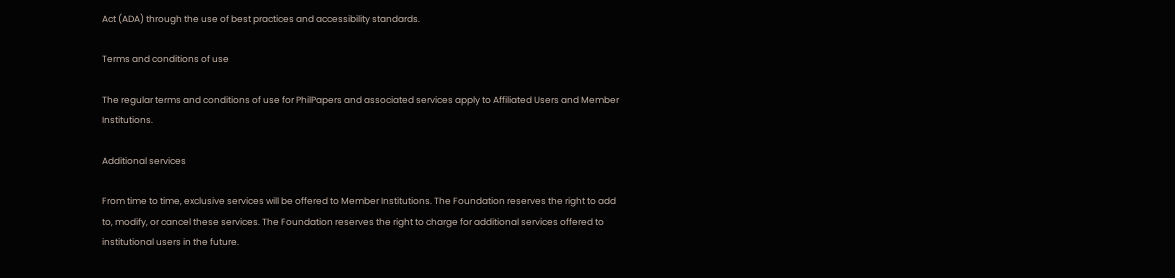Act (ADA) through the use of best practices and accessibility standards.

Terms and conditions of use

The regular terms and conditions of use for PhilPapers and associated services apply to Affiliated Users and Member Institutions.

Additional services

From time to time, exclusive services will be offered to Member Institutions. The Foundation reserves the right to add to, modify, or cancel these services. The Foundation reserves the right to charge for additional services offered to institutional users in the future.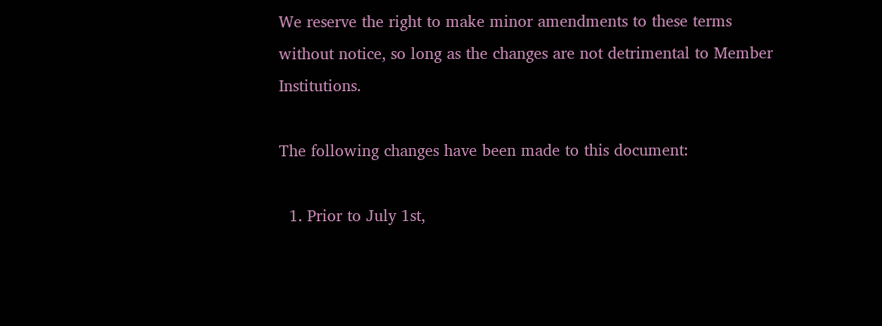We reserve the right to make minor amendments to these terms without notice, so long as the changes are not detrimental to Member Institutions.

The following changes have been made to this document:

  1. Prior to July 1st,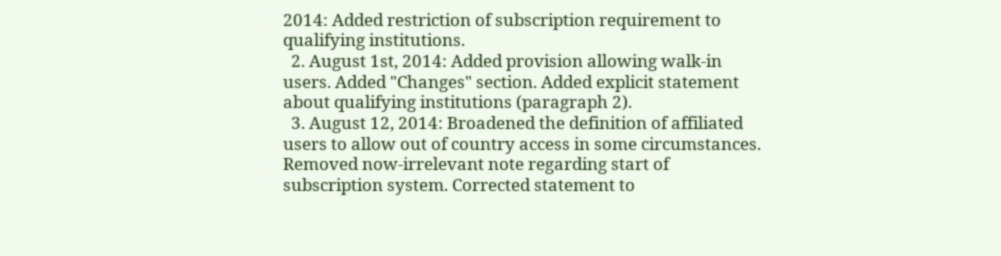2014: Added restriction of subscription requirement to qualifying institutions.
  2. August 1st, 2014: Added provision allowing walk-in users. Added "Changes" section. Added explicit statement about qualifying institutions (paragraph 2).
  3. August 12, 2014: Broadened the definition of affiliated users to allow out of country access in some circumstances. Removed now-irrelevant note regarding start of subscription system. Corrected statement to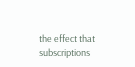the effect that subscriptions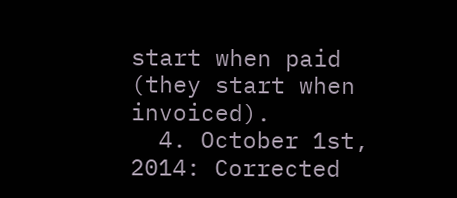start when paid (they start when invoiced).
  4. October 1st, 2014: Corrected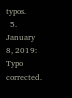typos.
  5. January 8, 2019: Typo corrected.